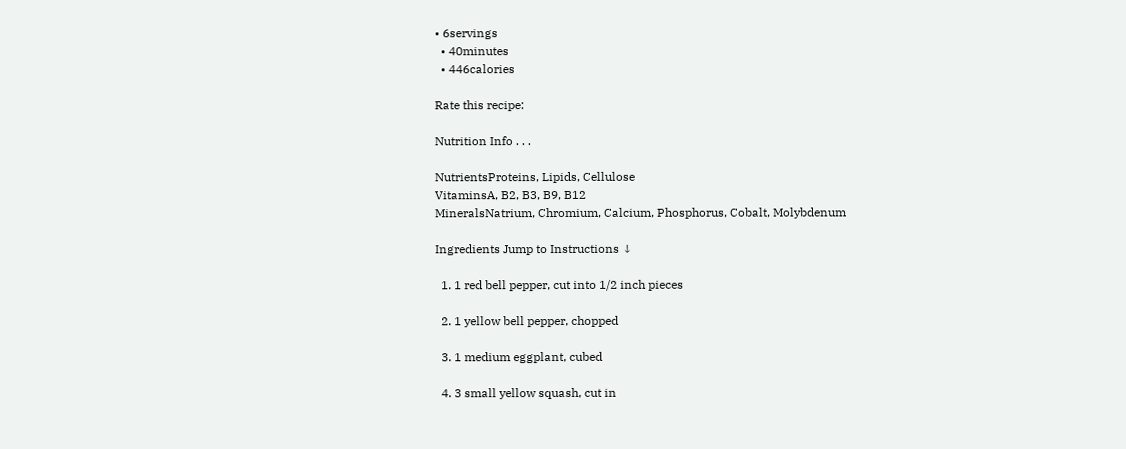• 6servings
  • 40minutes
  • 446calories

Rate this recipe:

Nutrition Info . . .

NutrientsProteins, Lipids, Cellulose
VitaminsA, B2, B3, B9, B12
MineralsNatrium, Chromium, Calcium, Phosphorus, Cobalt, Molybdenum

Ingredients Jump to Instructions ↓

  1. 1 red bell pepper, cut into 1/2 inch pieces

  2. 1 yellow bell pepper, chopped

  3. 1 medium eggplant, cubed

  4. 3 small yellow squash, cut in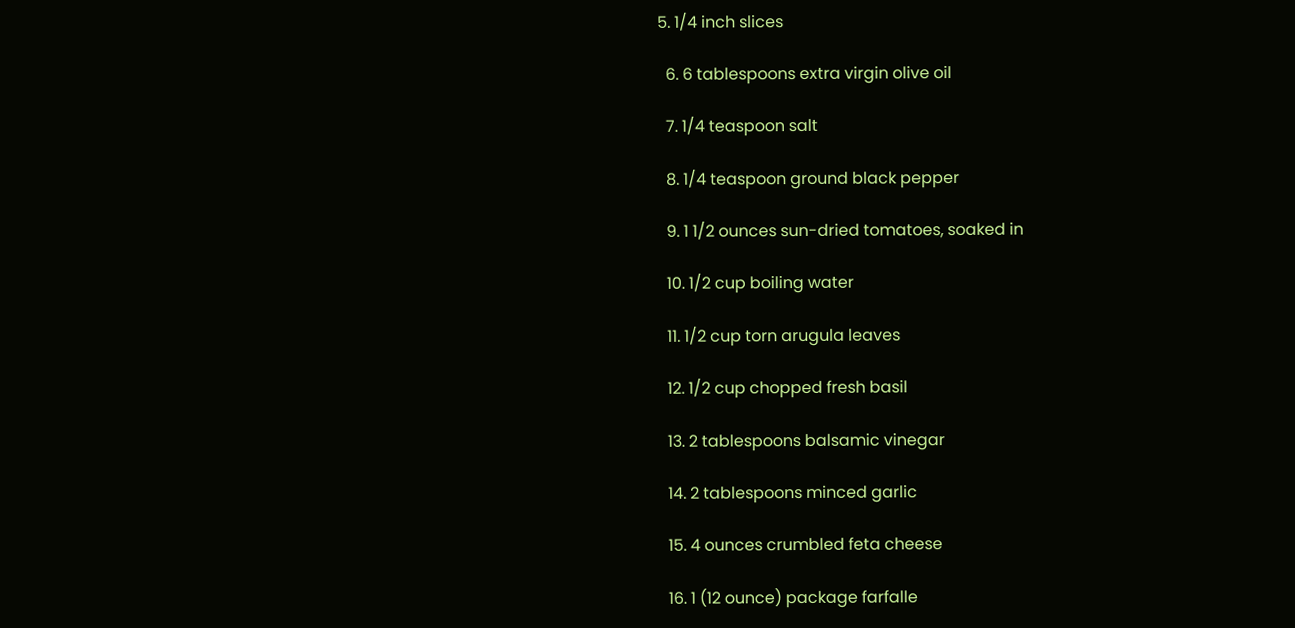5. 1/4 inch slices

  6. 6 tablespoons extra virgin olive oil

  7. 1/4 teaspoon salt

  8. 1/4 teaspoon ground black pepper

  9. 1 1/2 ounces sun-dried tomatoes, soaked in

  10. 1/2 cup boiling water

  11. 1/2 cup torn arugula leaves

  12. 1/2 cup chopped fresh basil

  13. 2 tablespoons balsamic vinegar

  14. 2 tablespoons minced garlic

  15. 4 ounces crumbled feta cheese

  16. 1 (12 ounce) package farfalle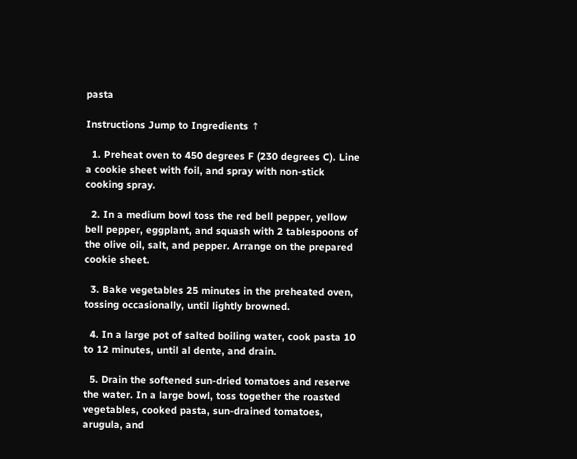pasta

Instructions Jump to Ingredients ↑

  1. Preheat oven to 450 degrees F (230 degrees C). Line a cookie sheet with foil, and spray with non-stick cooking spray.

  2. In a medium bowl toss the red bell pepper, yellow bell pepper, eggplant, and squash with 2 tablespoons of the olive oil, salt, and pepper. Arrange on the prepared cookie sheet.

  3. Bake vegetables 25 minutes in the preheated oven, tossing occasionally, until lightly browned.

  4. In a large pot of salted boiling water, cook pasta 10 to 12 minutes, until al dente, and drain.

  5. Drain the softened sun-dried tomatoes and reserve the water. In a large bowl, toss together the roasted vegetables, cooked pasta, sun-drained tomatoes, arugula, and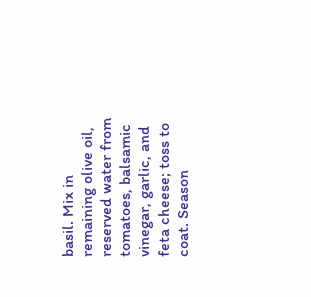basil. Mix in remaining olive oil, reserved water from tomatoes, balsamic vinegar, garlic, and feta cheese; toss to coat. Season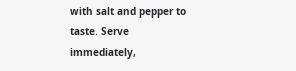with salt and pepper to taste. Serve immediately,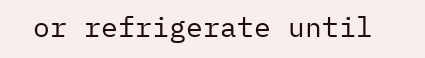or refrigerate until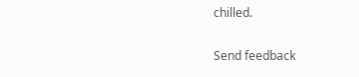chilled.


Send feedback